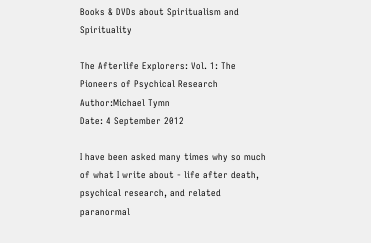Books & DVDs about Spiritualism and Spirituality

The Afterlife Explorers: Vol. 1: The Pioneers of Psychical Research
Author:Michael Tymn
Date: 4 September 2012

I have been asked many times why so much of what I write about - life after death, psychical research, and related paranormal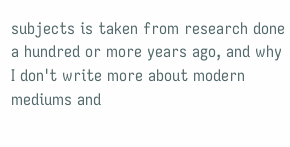subjects is taken from research done a hundred or more years ago, and why I don't write more about modern mediums and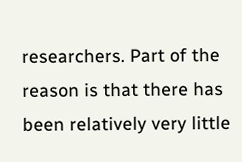researchers. Part of the reason is that there has been relatively very little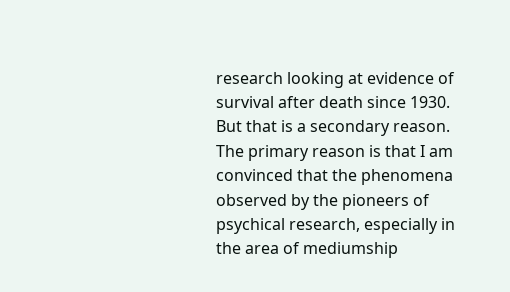research looking at evidence of survival after death since 1930. But that is a secondary reason. The primary reason is that I am convinced that the phenomena observed by the pioneers of psychical research, especially in the area of mediumship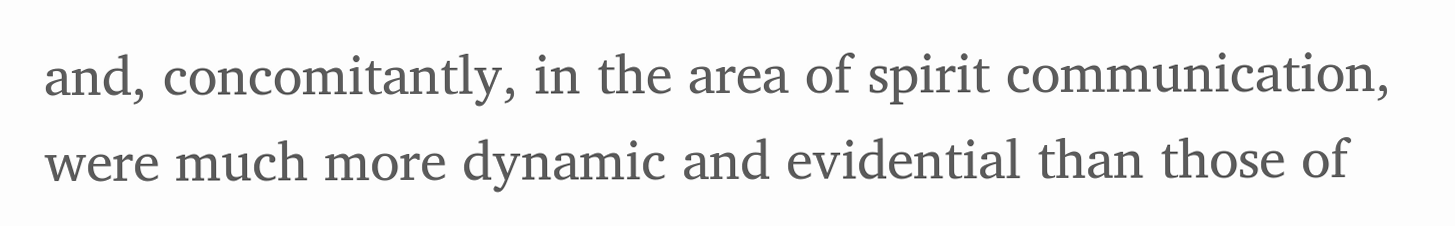and, concomitantly, in the area of spirit communication, were much more dynamic and evidential than those of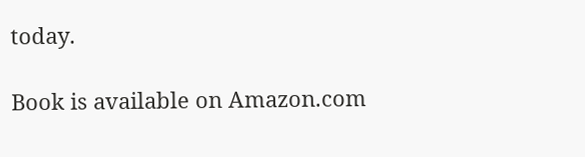today.

Book is available on Amazon.com